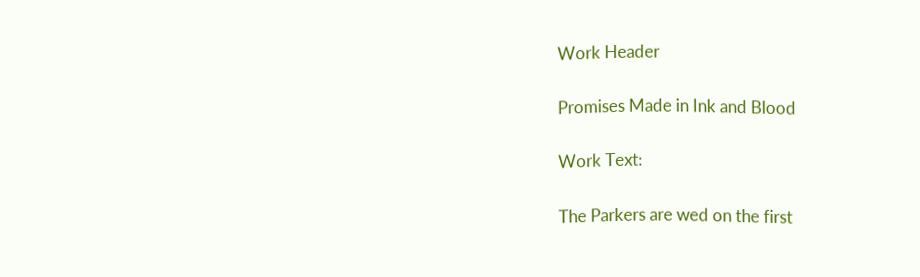Work Header

Promises Made in Ink and Blood

Work Text:

The Parkers are wed on the first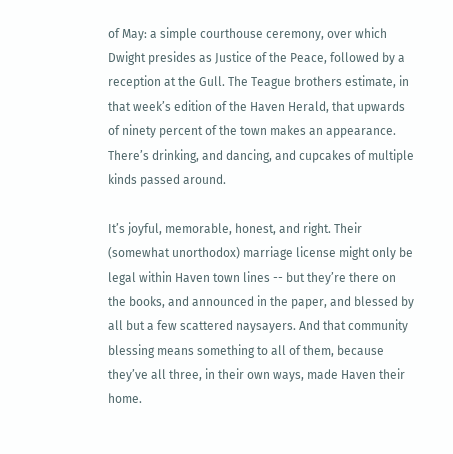of May: a simple courthouse ceremony, over which Dwight presides as Justice of the Peace, followed by a reception at the Gull. The Teague brothers estimate, in that week’s edition of the Haven Herald, that upwards of ninety percent of the town makes an appearance. There’s drinking, and dancing, and cupcakes of multiple kinds passed around.

It’s joyful, memorable, honest, and right. Their (somewhat unorthodox) marriage license might only be legal within Haven town lines -- but they’re there on the books, and announced in the paper, and blessed by all but a few scattered naysayers. And that community blessing means something to all of them, because they’ve all three, in their own ways, made Haven their home.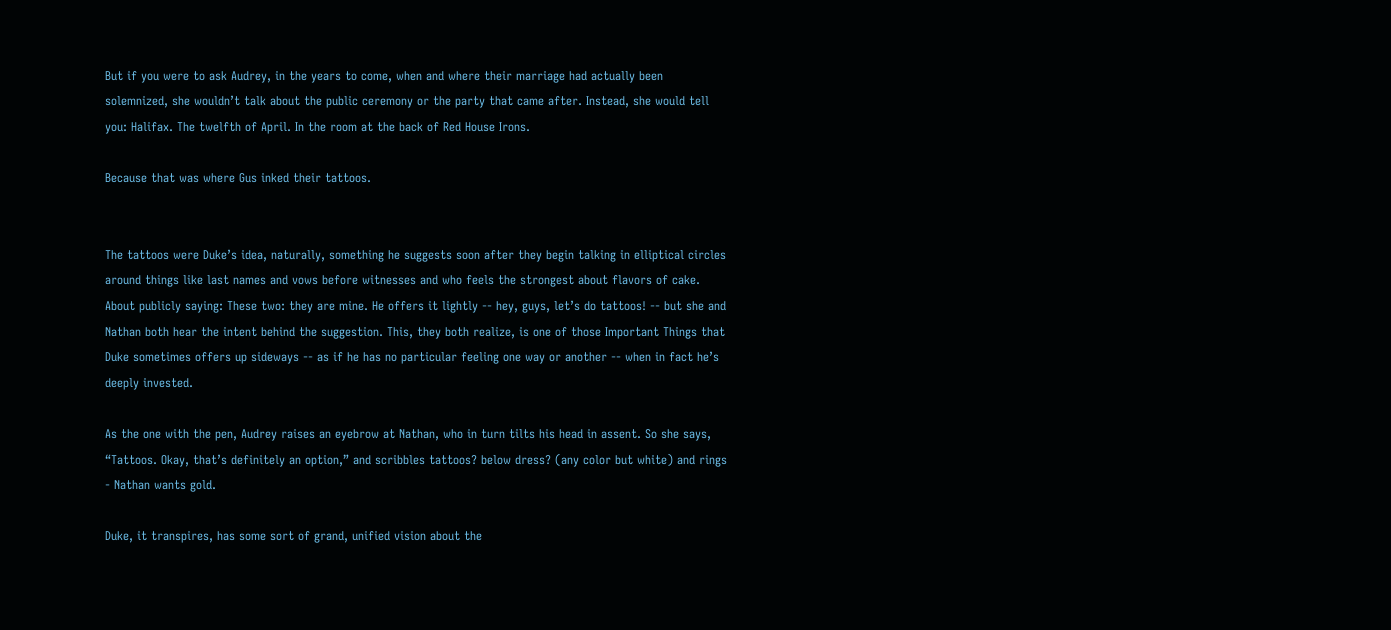But if you were to ask Audrey, in the years to come, when and where their marriage had actually been solemnized, she wouldn’t talk about the public ceremony or the party that came after. Instead, she would tell you: Halifax. The twelfth of April. In the room at the back of Red House Irons.

Because that was where Gus inked their tattoos.


The tattoos were Duke’s idea, naturally, something he suggests soon after they begin talking in elliptical circles around things like last names and vows before witnesses and who feels the strongest about flavors of cake. About publicly saying: These two: they are mine. He offers it lightly -- hey, guys, let’s do tattoos! -- but she and Nathan both hear the intent behind the suggestion. This, they both realize, is one of those Important Things that Duke sometimes offers up sideways -- as if he has no particular feeling one way or another -- when in fact he’s deeply invested.

As the one with the pen, Audrey raises an eyebrow at Nathan, who in turn tilts his head in assent. So she says, “Tattoos. Okay, that’s definitely an option,” and scribbles tattoos? below dress? (any color but white) and rings - Nathan wants gold.

Duke, it transpires, has some sort of grand, unified vision about the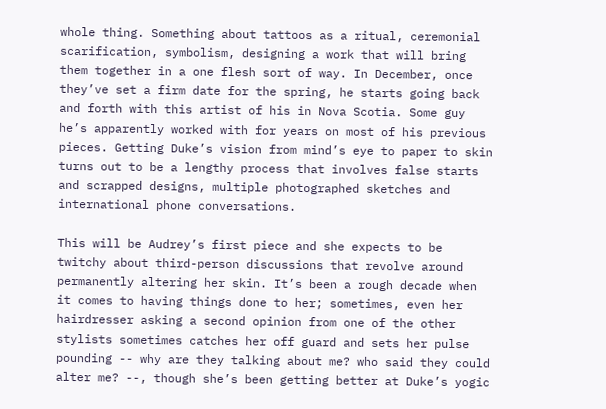whole thing. Something about tattoos as a ritual, ceremonial scarification, symbolism, designing a work that will bring them together in a one flesh sort of way. In December, once they’ve set a firm date for the spring, he starts going back and forth with this artist of his in Nova Scotia. Some guy he’s apparently worked with for years on most of his previous pieces. Getting Duke’s vision from mind’s eye to paper to skin turns out to be a lengthy process that involves false starts and scrapped designs, multiple photographed sketches and international phone conversations.

This will be Audrey’s first piece and she expects to be twitchy about third-person discussions that revolve around permanently altering her skin. It’s been a rough decade when it comes to having things done to her; sometimes, even her hairdresser asking a second opinion from one of the other stylists sometimes catches her off guard and sets her pulse pounding -- why are they talking about me? who said they could alter me? --, though she’s been getting better at Duke’s yogic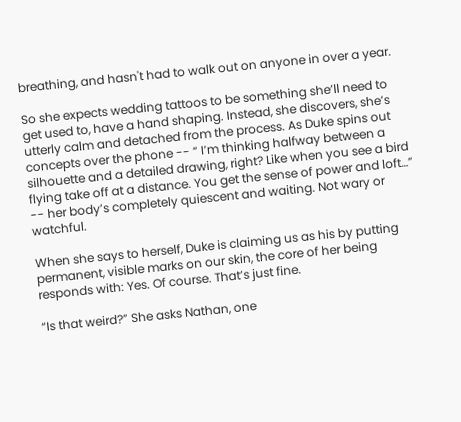breathing, and hasn't had to walk out on anyone in over a year.

So she expects wedding tattoos to be something she’ll need to get used to, have a hand shaping. Instead, she discovers, she’s utterly calm and detached from the process. As Duke spins out concepts over the phone -- “ I’m thinking halfway between a silhouette and a detailed drawing, right? Like when you see a bird flying take off at a distance. You get the sense of power and loft…” -- her body’s completely quiescent and waiting. Not wary or watchful.

When she says to herself, Duke is claiming us as his by putting permanent, visible marks on our skin, the core of her being responds with: Yes. Of course. That’s just fine.

“Is that weird?” She asks Nathan, one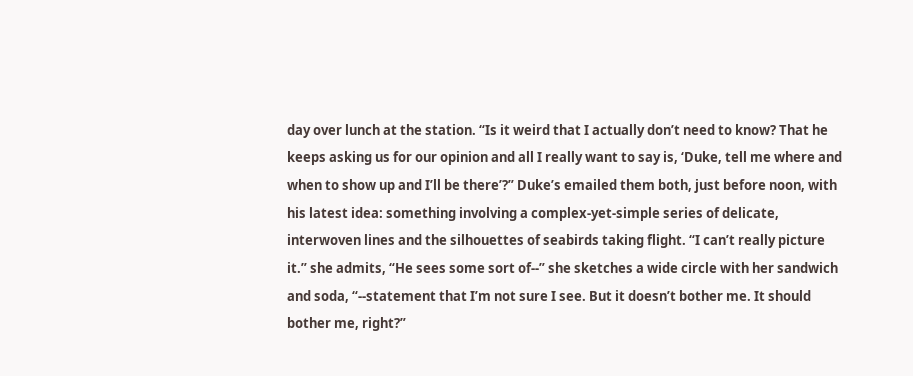day over lunch at the station. “Is it weird that I actually don’t need to know? That he keeps asking us for our opinion and all I really want to say is, ‘Duke, tell me where and when to show up and I’ll be there’?” Duke’s emailed them both, just before noon, with his latest idea: something involving a complex-yet-simple series of delicate, interwoven lines and the silhouettes of seabirds taking flight. “I can’t really picture it.” she admits, “He sees some sort of--” she sketches a wide circle with her sandwich and soda, “--statement that I’m not sure I see. But it doesn’t bother me. It should bother me, right?”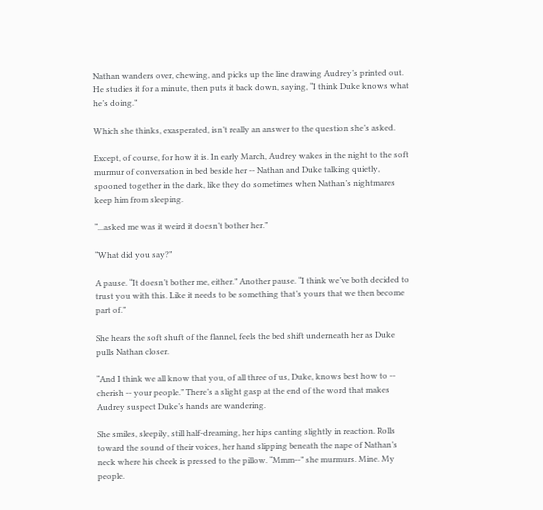Nathan wanders over, chewing, and picks up the line drawing Audrey’s printed out. He studies it for a minute, then puts it back down, saying, “I think Duke knows what he’s doing.”

Which she thinks, exasperated, isn’t really an answer to the question she’s asked.

Except, of course, for how it is. In early March, Audrey wakes in the night to the soft murmur of conversation in bed beside her -- Nathan and Duke talking quietly, spooned together in the dark, like they do sometimes when Nathan’s nightmares keep him from sleeping.

“...asked me was it weird it doesn’t bother her.”

“What did you say?”

A pause. “It doesn’t bother me, either.” Another pause. “I think we’ve both decided to trust you with this. Like it needs to be something that’s yours that we then become part of.”

She hears the soft shuft of the flannel, feels the bed shift underneath her as Duke pulls Nathan closer.

“And I think we all know that you, of all three of us, Duke, knows best how to -- cherish -- your people.” There’s a slight gasp at the end of the word that makes Audrey suspect Duke’s hands are wandering.

She smiles, sleepily, still half-dreaming, her hips canting slightly in reaction. Rolls toward the sound of their voices, her hand slipping beneath the nape of Nathan’s neck where his cheek is pressed to the pillow. “Mmm--” she murmurs. Mine. My people.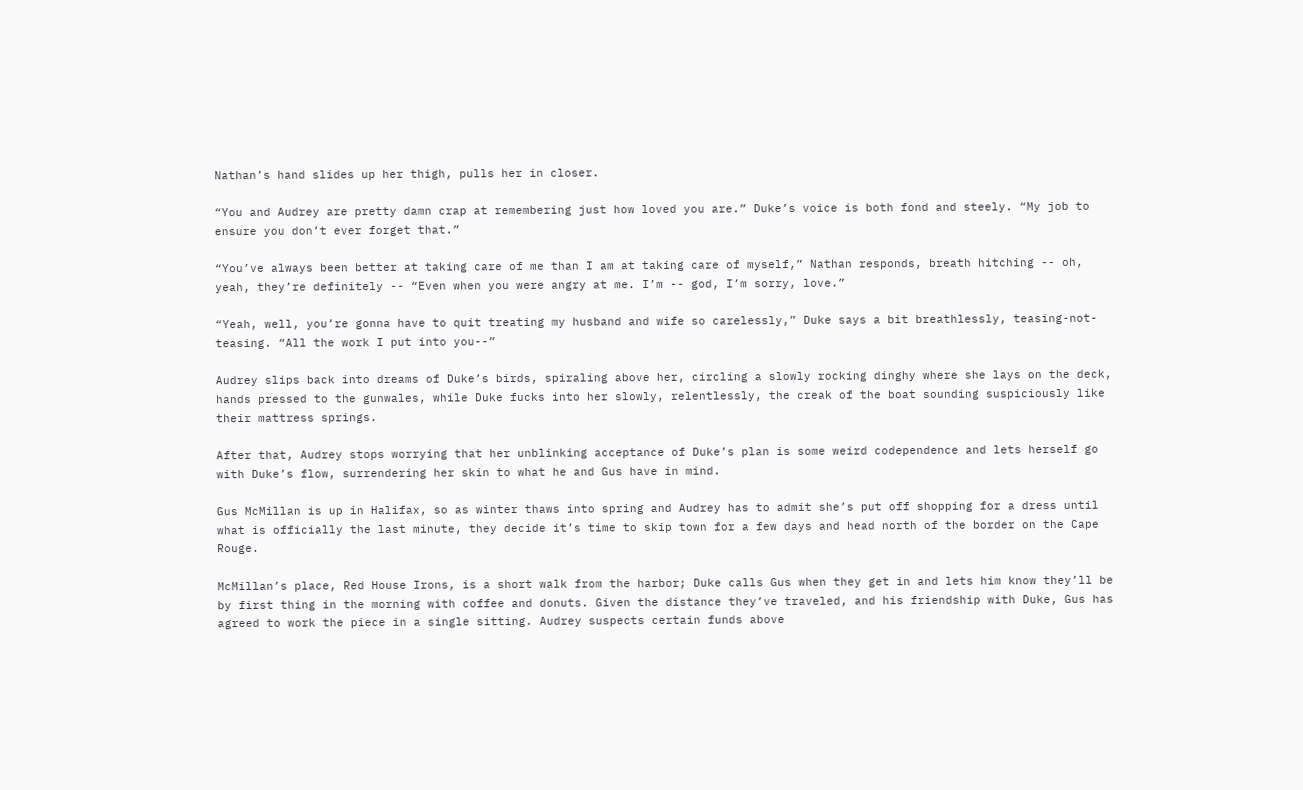Nathan’s hand slides up her thigh, pulls her in closer.

“You and Audrey are pretty damn crap at remembering just how loved you are.” Duke’s voice is both fond and steely. “My job to ensure you don’t ever forget that.”

“You’ve always been better at taking care of me than I am at taking care of myself,” Nathan responds, breath hitching -- oh, yeah, they’re definitely -- “Even when you were angry at me. I’m -- god, I’m sorry, love.”

“Yeah, well, you’re gonna have to quit treating my husband and wife so carelessly,” Duke says a bit breathlessly, teasing-not-teasing. “All the work I put into you--”

Audrey slips back into dreams of Duke’s birds, spiraling above her, circling a slowly rocking dinghy where she lays on the deck, hands pressed to the gunwales, while Duke fucks into her slowly, relentlessly, the creak of the boat sounding suspiciously like their mattress springs.

After that, Audrey stops worrying that her unblinking acceptance of Duke’s plan is some weird codependence and lets herself go with Duke’s flow, surrendering her skin to what he and Gus have in mind.

Gus McMillan is up in Halifax, so as winter thaws into spring and Audrey has to admit she’s put off shopping for a dress until what is officially the last minute, they decide it’s time to skip town for a few days and head north of the border on the Cape Rouge.

McMillan’s place, Red House Irons, is a short walk from the harbor; Duke calls Gus when they get in and lets him know they’ll be by first thing in the morning with coffee and donuts. Given the distance they’ve traveled, and his friendship with Duke, Gus has agreed to work the piece in a single sitting. Audrey suspects certain funds above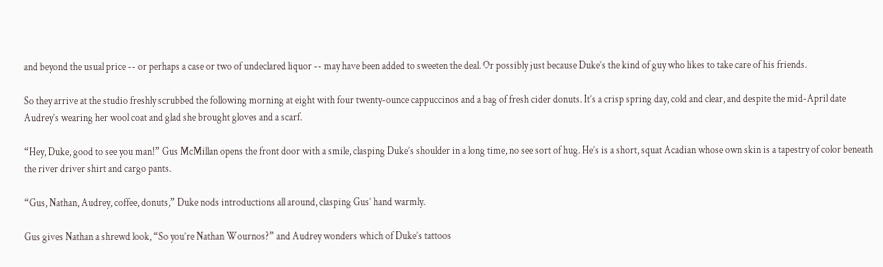and beyond the usual price -- or perhaps a case or two of undeclared liquor -- may have been added to sweeten the deal. Or possibly just because Duke’s the kind of guy who likes to take care of his friends.

So they arrive at the studio freshly scrubbed the following morning at eight with four twenty-ounce cappuccinos and a bag of fresh cider donuts. It’s a crisp spring day, cold and clear, and despite the mid-April date Audrey’s wearing her wool coat and glad she brought gloves and a scarf.

“Hey, Duke, good to see you man!” Gus McMillan opens the front door with a smile, clasping Duke’s shoulder in a long time, no see sort of hug. He’s is a short, squat Acadian whose own skin is a tapestry of color beneath the river driver shirt and cargo pants.

“Gus, Nathan, Audrey, coffee, donuts,” Duke nods introductions all around, clasping Gus’ hand warmly.

Gus gives Nathan a shrewd look, “So you’re Nathan Wournos?” and Audrey wonders which of Duke’s tattoos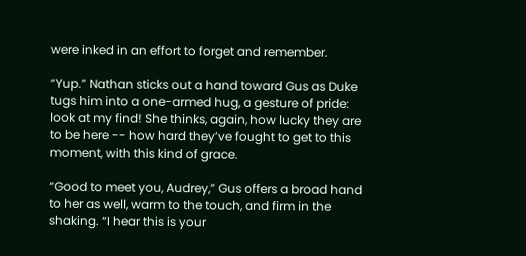were inked in an effort to forget and remember.

“Yup.” Nathan sticks out a hand toward Gus as Duke tugs him into a one-armed hug, a gesture of pride: look at my find! She thinks, again, how lucky they are to be here -- how hard they’ve fought to get to this moment, with this kind of grace.

“Good to meet you, Audrey,” Gus offers a broad hand to her as well, warm to the touch, and firm in the shaking. “I hear this is your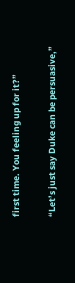first time. You feeling up for it?”

“Let’s just say Duke can be persuasive,”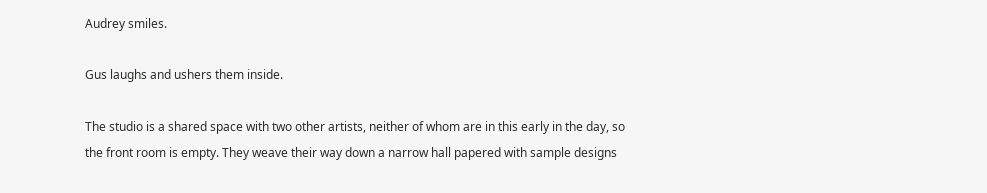Audrey smiles.

Gus laughs and ushers them inside.

The studio is a shared space with two other artists, neither of whom are in this early in the day, so the front room is empty. They weave their way down a narrow hall papered with sample designs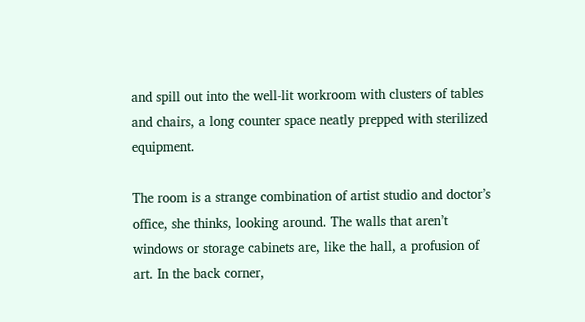and spill out into the well-lit workroom with clusters of tables and chairs, a long counter space neatly prepped with sterilized equipment.

The room is a strange combination of artist studio and doctor’s office, she thinks, looking around. The walls that aren’t windows or storage cabinets are, like the hall, a profusion of art. In the back corner,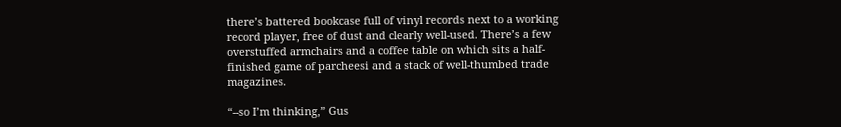there’s battered bookcase full of vinyl records next to a working record player, free of dust and clearly well-used. There’s a few overstuffed armchairs and a coffee table on which sits a half-finished game of parcheesi and a stack of well-thumbed trade magazines.

“--so I’m thinking,” Gus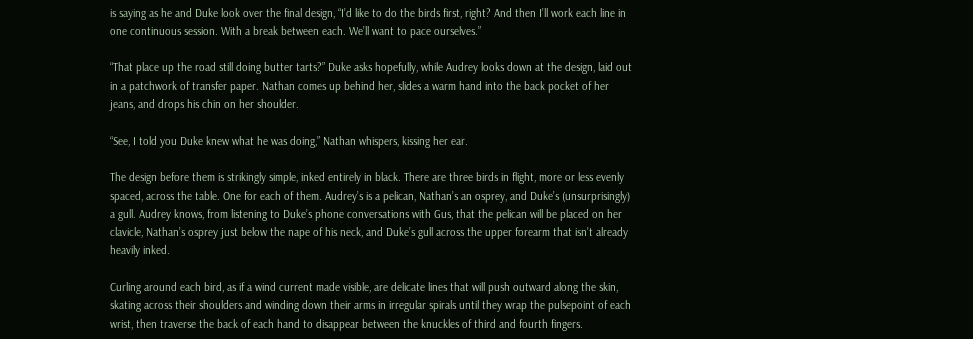is saying as he and Duke look over the final design, “I’d like to do the birds first, right? And then I’ll work each line in one continuous session. With a break between each. We’ll want to pace ourselves.”

“That place up the road still doing butter tarts?” Duke asks hopefully, while Audrey looks down at the design, laid out in a patchwork of transfer paper. Nathan comes up behind her, slides a warm hand into the back pocket of her jeans, and drops his chin on her shoulder.

“See, I told you Duke knew what he was doing,” Nathan whispers, kissing her ear.

The design before them is strikingly simple, inked entirely in black. There are three birds in flight, more or less evenly spaced, across the table. One for each of them. Audrey’s is a pelican, Nathan’s an osprey, and Duke’s (unsurprisingly) a gull. Audrey knows, from listening to Duke’s phone conversations with Gus, that the pelican will be placed on her clavicle, Nathan’s osprey just below the nape of his neck, and Duke’s gull across the upper forearm that isn’t already heavily inked.

Curling around each bird, as if a wind current made visible, are delicate lines that will push outward along the skin, skating across their shoulders and winding down their arms in irregular spirals until they wrap the pulsepoint of each wrist, then traverse the back of each hand to disappear between the knuckles of third and fourth fingers.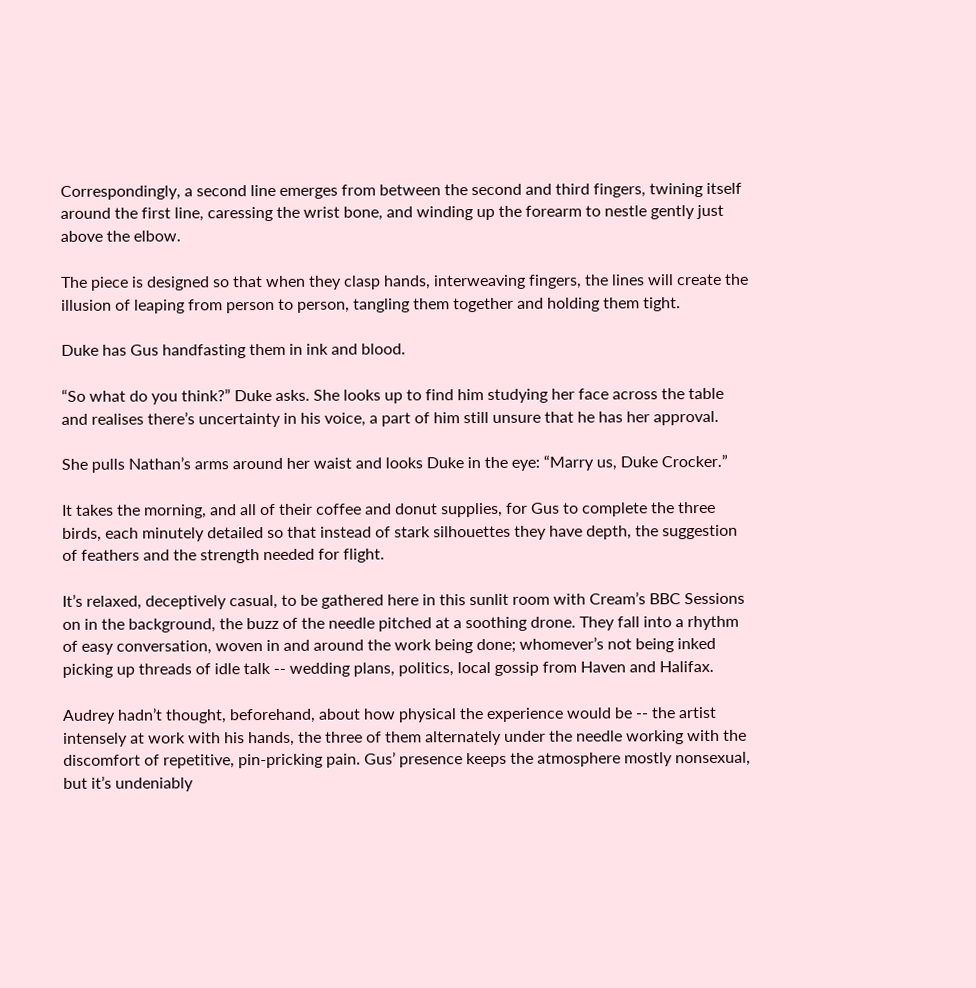Correspondingly, a second line emerges from between the second and third fingers, twining itself around the first line, caressing the wrist bone, and winding up the forearm to nestle gently just above the elbow.

The piece is designed so that when they clasp hands, interweaving fingers, the lines will create the illusion of leaping from person to person, tangling them together and holding them tight.

Duke has Gus handfasting them in ink and blood.

“So what do you think?” Duke asks. She looks up to find him studying her face across the table and realises there’s uncertainty in his voice, a part of him still unsure that he has her approval.

She pulls Nathan’s arms around her waist and looks Duke in the eye: “Marry us, Duke Crocker.”

It takes the morning, and all of their coffee and donut supplies, for Gus to complete the three birds, each minutely detailed so that instead of stark silhouettes they have depth, the suggestion of feathers and the strength needed for flight.

It’s relaxed, deceptively casual, to be gathered here in this sunlit room with Cream’s BBC Sessions on in the background, the buzz of the needle pitched at a soothing drone. They fall into a rhythm of easy conversation, woven in and around the work being done; whomever’s not being inked picking up threads of idle talk -- wedding plans, politics, local gossip from Haven and Halifax.

Audrey hadn’t thought, beforehand, about how physical the experience would be -- the artist intensely at work with his hands, the three of them alternately under the needle working with the discomfort of repetitive, pin-pricking pain. Gus’ presence keeps the atmosphere mostly nonsexual, but it’s undeniably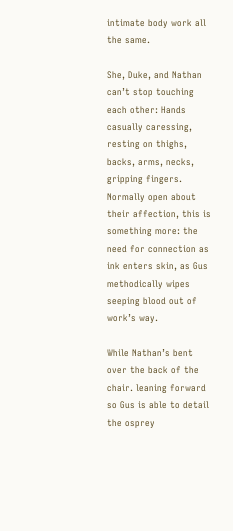intimate body work all the same.

She, Duke, and Nathan can’t stop touching each other: Hands casually caressing, resting on thighs, backs, arms, necks, gripping fingers. Normally open about their affection, this is something more: the need for connection as ink enters skin, as Gus methodically wipes seeping blood out of work’s way.

While Nathan’s bent over the back of the chair. leaning forward so Gus is able to detail the osprey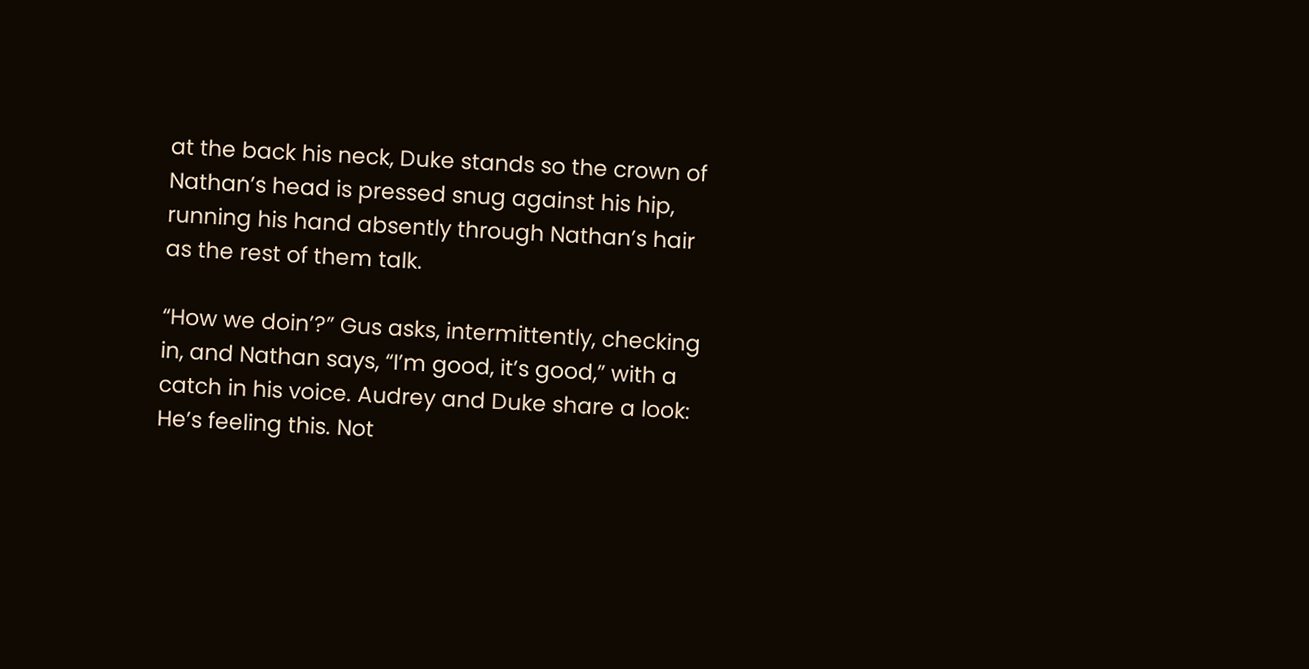at the back his neck, Duke stands so the crown of Nathan’s head is pressed snug against his hip, running his hand absently through Nathan’s hair as the rest of them talk.

“How we doin’?” Gus asks, intermittently, checking in, and Nathan says, “I’m good, it’s good,” with a catch in his voice. Audrey and Duke share a look: He’s feeling this. Not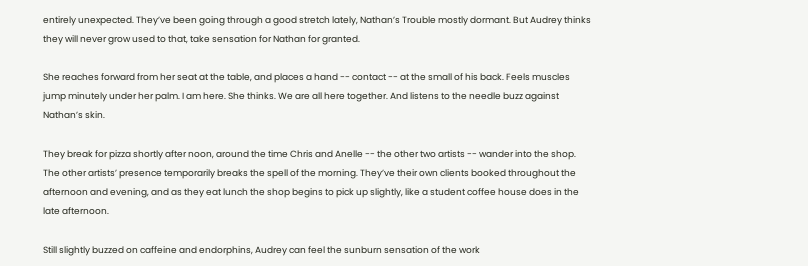entirely unexpected. They’ve been going through a good stretch lately, Nathan’s Trouble mostly dormant. But Audrey thinks they will never grow used to that, take sensation for Nathan for granted.

She reaches forward from her seat at the table, and places a hand -- contact -- at the small of his back. Feels muscles jump minutely under her palm. I am here. She thinks. We are all here together. And listens to the needle buzz against Nathan’s skin.

They break for pizza shortly after noon, around the time Chris and Anelle -- the other two artists -- wander into the shop. The other artists’ presence temporarily breaks the spell of the morning. They’ve their own clients booked throughout the afternoon and evening, and as they eat lunch the shop begins to pick up slightly, like a student coffee house does in the late afternoon.

Still slightly buzzed on caffeine and endorphins, Audrey can feel the sunburn sensation of the work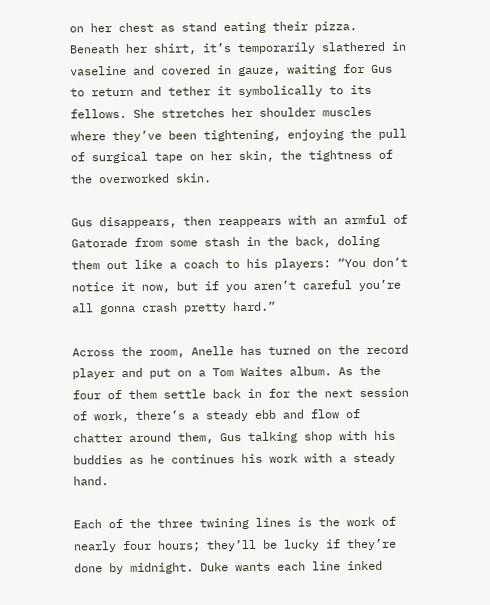on her chest as stand eating their pizza. Beneath her shirt, it’s temporarily slathered in vaseline and covered in gauze, waiting for Gus to return and tether it symbolically to its fellows. She stretches her shoulder muscles where they’ve been tightening, enjoying the pull of surgical tape on her skin, the tightness of the overworked skin.

Gus disappears, then reappears with an armful of Gatorade from some stash in the back, doling them out like a coach to his players: “You don’t notice it now, but if you aren’t careful you’re all gonna crash pretty hard.”

Across the room, Anelle has turned on the record player and put on a Tom Waites album. As the four of them settle back in for the next session of work, there’s a steady ebb and flow of chatter around them, Gus talking shop with his buddies as he continues his work with a steady hand.

Each of the three twining lines is the work of nearly four hours; they’ll be lucky if they’re done by midnight. Duke wants each line inked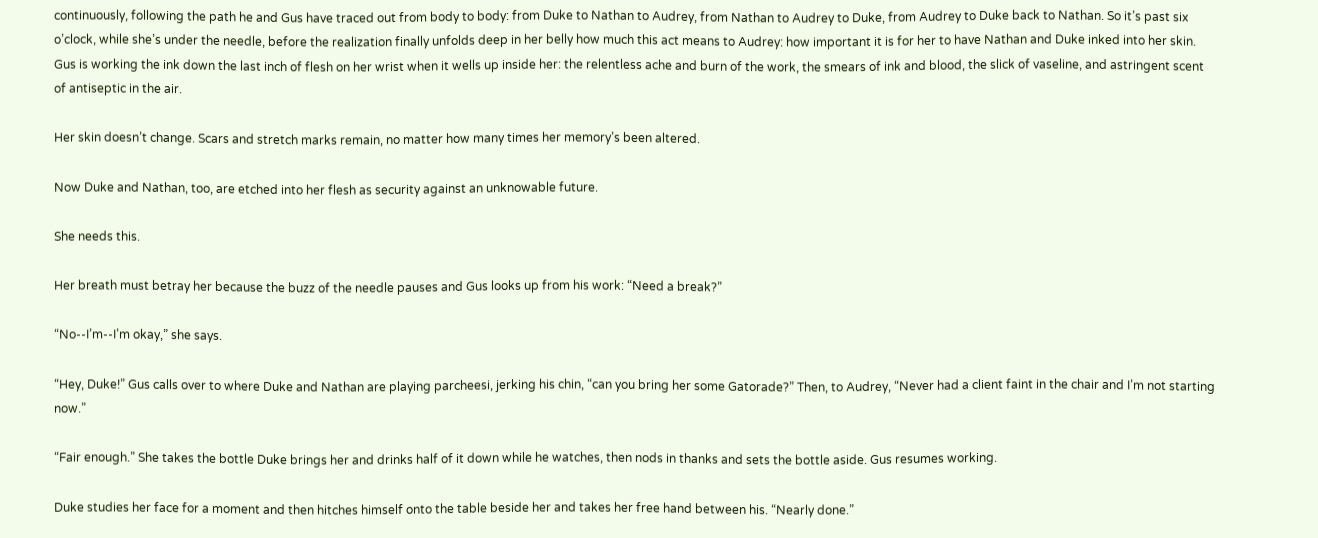continuously, following the path he and Gus have traced out from body to body: from Duke to Nathan to Audrey, from Nathan to Audrey to Duke, from Audrey to Duke back to Nathan. So it’s past six o’clock, while she’s under the needle, before the realization finally unfolds deep in her belly how much this act means to Audrey: how important it is for her to have Nathan and Duke inked into her skin. Gus is working the ink down the last inch of flesh on her wrist when it wells up inside her: the relentless ache and burn of the work, the smears of ink and blood, the slick of vaseline, and astringent scent of antiseptic in the air.

Her skin doesn’t change. Scars and stretch marks remain, no matter how many times her memory’s been altered.

Now Duke and Nathan, too, are etched into her flesh as security against an unknowable future.

She needs this.

Her breath must betray her because the buzz of the needle pauses and Gus looks up from his work: “Need a break?”

“No--I’m--I’m okay,” she says.

“Hey, Duke!” Gus calls over to where Duke and Nathan are playing parcheesi, jerking his chin, “can you bring her some Gatorade?” Then, to Audrey, “Never had a client faint in the chair and I’m not starting now.”

“Fair enough.” She takes the bottle Duke brings her and drinks half of it down while he watches, then nods in thanks and sets the bottle aside. Gus resumes working.

Duke studies her face for a moment and then hitches himself onto the table beside her and takes her free hand between his. “Nearly done.”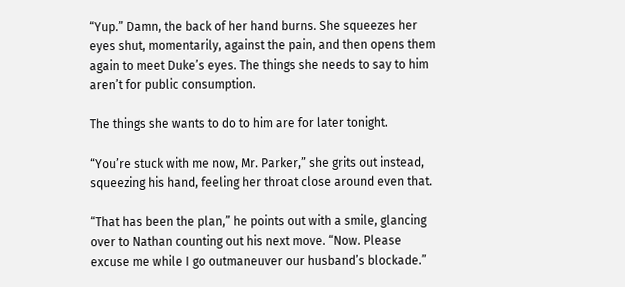“Yup.” Damn, the back of her hand burns. She squeezes her eyes shut, momentarily, against the pain, and then opens them again to meet Duke’s eyes. The things she needs to say to him aren’t for public consumption.

The things she wants to do to him are for later tonight.

“You’re stuck with me now, Mr. Parker,” she grits out instead, squeezing his hand, feeling her throat close around even that.

“That has been the plan,” he points out with a smile, glancing over to Nathan counting out his next move. “Now. Please excuse me while I go outmaneuver our husband’s blockade.”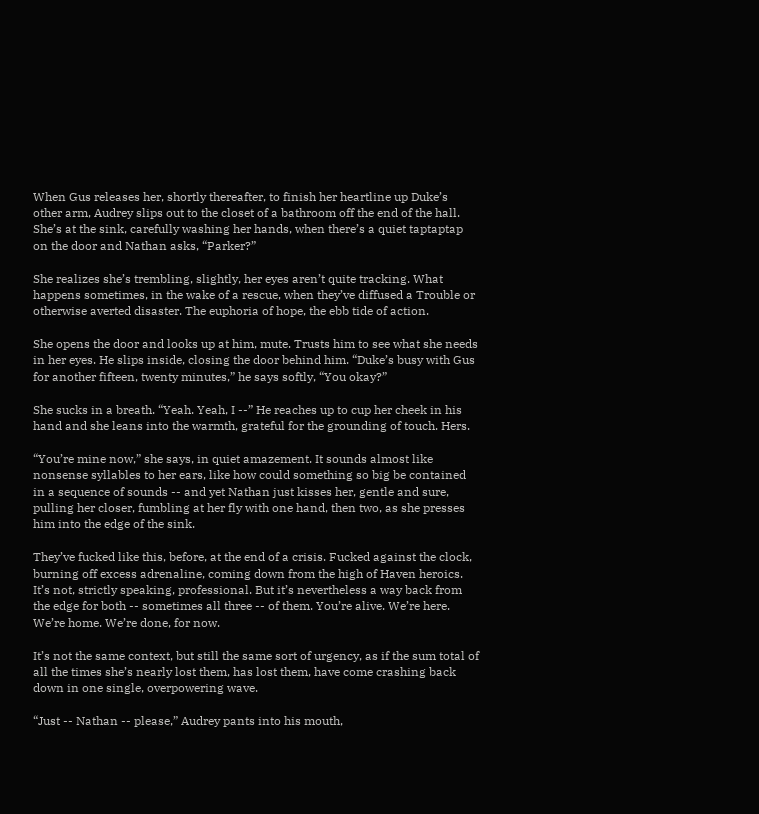When Gus releases her, shortly thereafter, to finish her heartline up Duke’s other arm, Audrey slips out to the closet of a bathroom off the end of the hall. She’s at the sink, carefully washing her hands, when there’s a quiet taptaptap on the door and Nathan asks, “Parker?”

She realizes she’s trembling, slightly, her eyes aren’t quite tracking. What happens sometimes, in the wake of a rescue, when they’ve diffused a Trouble or otherwise averted disaster. The euphoria of hope, the ebb tide of action.

She opens the door and looks up at him, mute. Trusts him to see what she needs in her eyes. He slips inside, closing the door behind him. “Duke’s busy with Gus for another fifteen, twenty minutes,” he says softly, “You okay?”

She sucks in a breath. “Yeah. Yeah, I --” He reaches up to cup her cheek in his hand and she leans into the warmth, grateful for the grounding of touch. Hers.

“You’re mine now,” she says, in quiet amazement. It sounds almost like nonsense syllables to her ears, like how could something so big be contained in a sequence of sounds -- and yet Nathan just kisses her, gentle and sure, pulling her closer, fumbling at her fly with one hand, then two, as she presses him into the edge of the sink.

They’ve fucked like this, before, at the end of a crisis. Fucked against the clock, burning off excess adrenaline, coming down from the high of Haven heroics. It’s not, strictly speaking, professional. But it’s nevertheless a way back from the edge for both -- sometimes all three -- of them. You’re alive. We’re here. We’re home. We’re done, for now.

It’s not the same context, but still the same sort of urgency, as if the sum total of all the times she’s nearly lost them, has lost them, have come crashing back down in one single, overpowering wave.

“Just -- Nathan -- please,” Audrey pants into his mouth,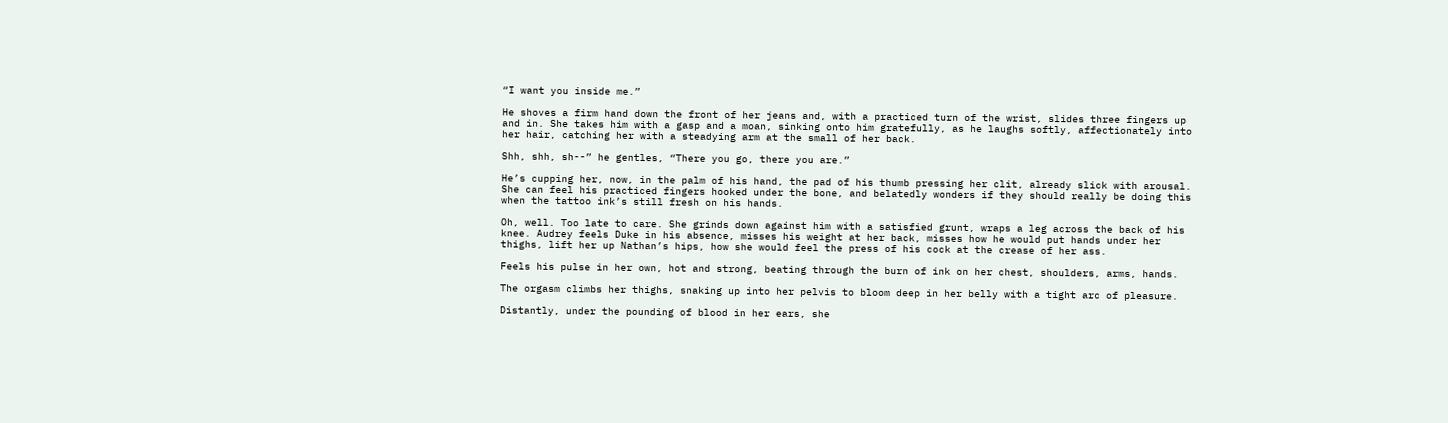“I want you inside me.”

He shoves a firm hand down the front of her jeans and, with a practiced turn of the wrist, slides three fingers up and in. She takes him with a gasp and a moan, sinking onto him gratefully, as he laughs softly, affectionately into her hair, catching her with a steadying arm at the small of her back.

Shh, shh, sh--” he gentles, “There you go, there you are.”

He’s cupping her, now, in the palm of his hand, the pad of his thumb pressing her clit, already slick with arousal. She can feel his practiced fingers hooked under the bone, and belatedly wonders if they should really be doing this when the tattoo ink’s still fresh on his hands.

Oh, well. Too late to care. She grinds down against him with a satisfied grunt, wraps a leg across the back of his knee. Audrey feels Duke in his absence, misses his weight at her back, misses how he would put hands under her thighs, lift her up Nathan’s hips, how she would feel the press of his cock at the crease of her ass.

Feels his pulse in her own, hot and strong, beating through the burn of ink on her chest, shoulders, arms, hands.

The orgasm climbs her thighs, snaking up into her pelvis to bloom deep in her belly with a tight arc of pleasure.

Distantly, under the pounding of blood in her ears, she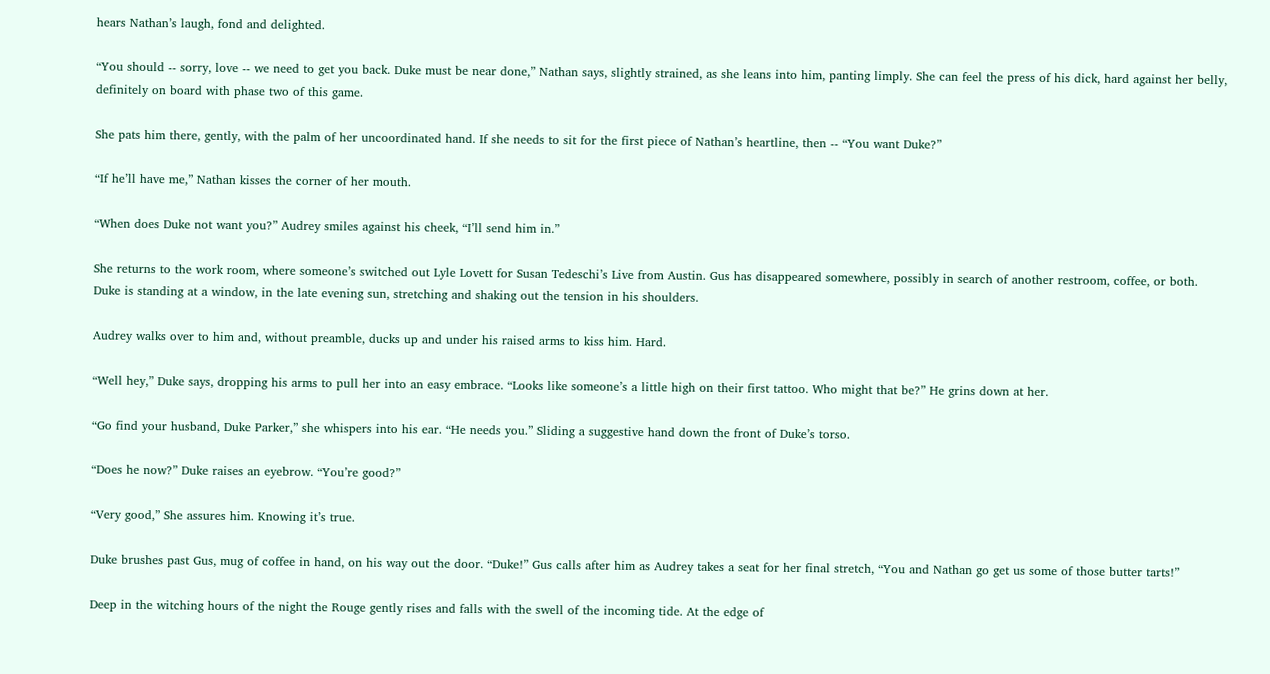hears Nathan’s laugh, fond and delighted.

“You should -- sorry, love -- we need to get you back. Duke must be near done,” Nathan says, slightly strained, as she leans into him, panting limply. She can feel the press of his dick, hard against her belly, definitely on board with phase two of this game.

She pats him there, gently, with the palm of her uncoordinated hand. If she needs to sit for the first piece of Nathan’s heartline, then -- “You want Duke?”

“If he’ll have me,” Nathan kisses the corner of her mouth.

“When does Duke not want you?” Audrey smiles against his cheek, “I’ll send him in.”

She returns to the work room, where someone’s switched out Lyle Lovett for Susan Tedeschi’s Live from Austin. Gus has disappeared somewhere, possibly in search of another restroom, coffee, or both. Duke is standing at a window, in the late evening sun, stretching and shaking out the tension in his shoulders.

Audrey walks over to him and, without preamble, ducks up and under his raised arms to kiss him. Hard.

“Well hey,” Duke says, dropping his arms to pull her into an easy embrace. “Looks like someone’s a little high on their first tattoo. Who might that be?” He grins down at her.

“Go find your husband, Duke Parker,” she whispers into his ear. “He needs you.” Sliding a suggestive hand down the front of Duke’s torso.

“Does he now?” Duke raises an eyebrow. “You’re good?”

“Very good,” She assures him. Knowing it’s true.

Duke brushes past Gus, mug of coffee in hand, on his way out the door. “Duke!” Gus calls after him as Audrey takes a seat for her final stretch, “You and Nathan go get us some of those butter tarts!”

Deep in the witching hours of the night the Rouge gently rises and falls with the swell of the incoming tide. At the edge of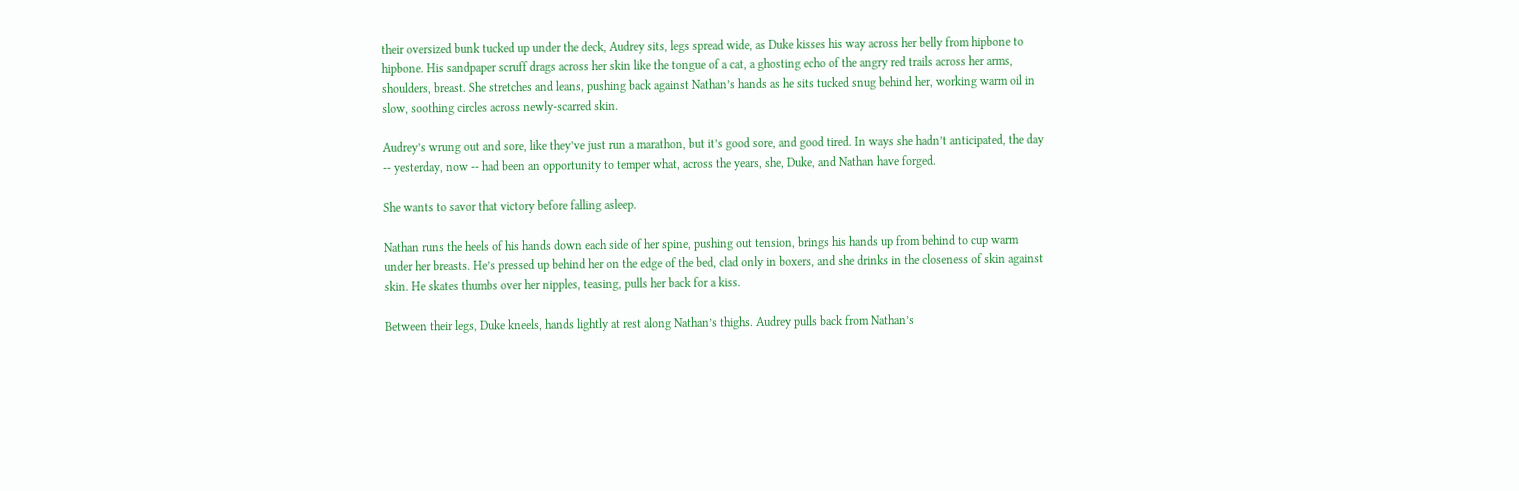their oversized bunk tucked up under the deck, Audrey sits, legs spread wide, as Duke kisses his way across her belly from hipbone to hipbone. His sandpaper scruff drags across her skin like the tongue of a cat, a ghosting echo of the angry red trails across her arms, shoulders, breast. She stretches and leans, pushing back against Nathan’s hands as he sits tucked snug behind her, working warm oil in slow, soothing circles across newly-scarred skin.

Audrey’s wrung out and sore, like they’ve just run a marathon, but it’s good sore, and good tired. In ways she hadn’t anticipated, the day -- yesterday, now -- had been an opportunity to temper what, across the years, she, Duke, and Nathan have forged.

She wants to savor that victory before falling asleep.

Nathan runs the heels of his hands down each side of her spine, pushing out tension, brings his hands up from behind to cup warm under her breasts. He’s pressed up behind her on the edge of the bed, clad only in boxers, and she drinks in the closeness of skin against skin. He skates thumbs over her nipples, teasing, pulls her back for a kiss.

Between their legs, Duke kneels, hands lightly at rest along Nathan’s thighs. Audrey pulls back from Nathan’s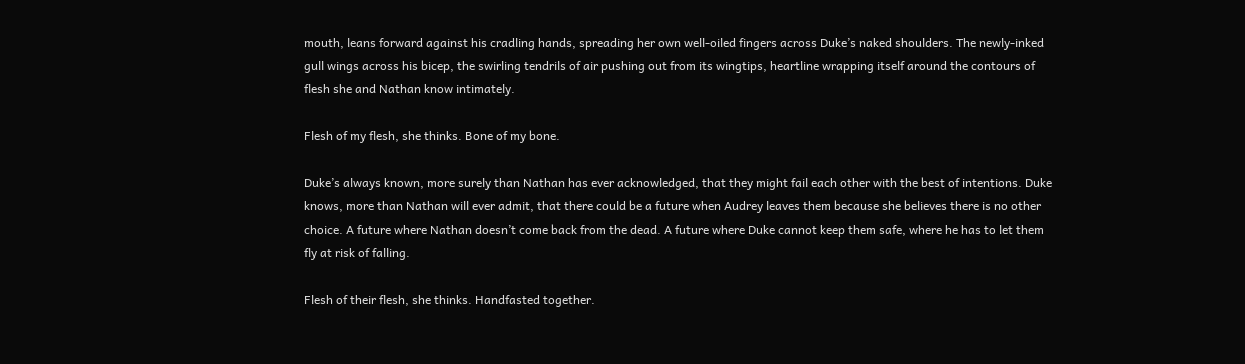mouth, leans forward against his cradling hands, spreading her own well-oiled fingers across Duke’s naked shoulders. The newly-inked gull wings across his bicep, the swirling tendrils of air pushing out from its wingtips, heartline wrapping itself around the contours of flesh she and Nathan know intimately.

Flesh of my flesh, she thinks. Bone of my bone.

Duke’s always known, more surely than Nathan has ever acknowledged, that they might fail each other with the best of intentions. Duke knows, more than Nathan will ever admit, that there could be a future when Audrey leaves them because she believes there is no other choice. A future where Nathan doesn’t come back from the dead. A future where Duke cannot keep them safe, where he has to let them fly at risk of falling.

Flesh of their flesh, she thinks. Handfasted together.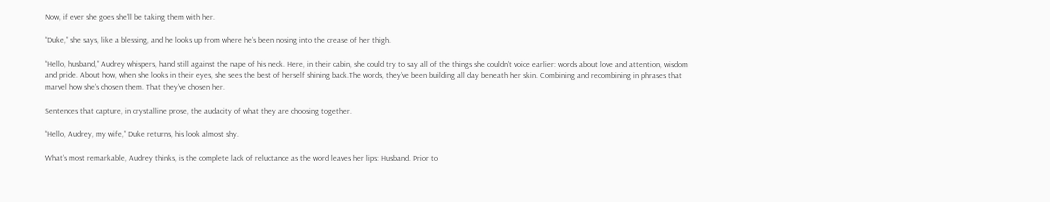Now, if ever she goes she’ll be taking them with her.

“Duke,” she says, like a blessing, and he looks up from where he’s been nosing into the crease of her thigh.

“Hello, husband,” Audrey whispers, hand still against the nape of his neck. Here, in their cabin, she could try to say all of the things she couldn’t voice earlier: words about love and attention, wisdom and pride. About how, when she looks in their eyes, she sees the best of herself shining back.The words, they’ve been building all day beneath her skin. Combining and recombining in phrases that marvel how she’s chosen them. That they’ve chosen her.

Sentences that capture, in crystalline prose, the audacity of what they are choosing together.

“Hello, Audrey, my wife,” Duke returns, his look almost shy.

What’s most remarkable, Audrey thinks, is the complete lack of reluctance as the word leaves her lips: Husband. Prior to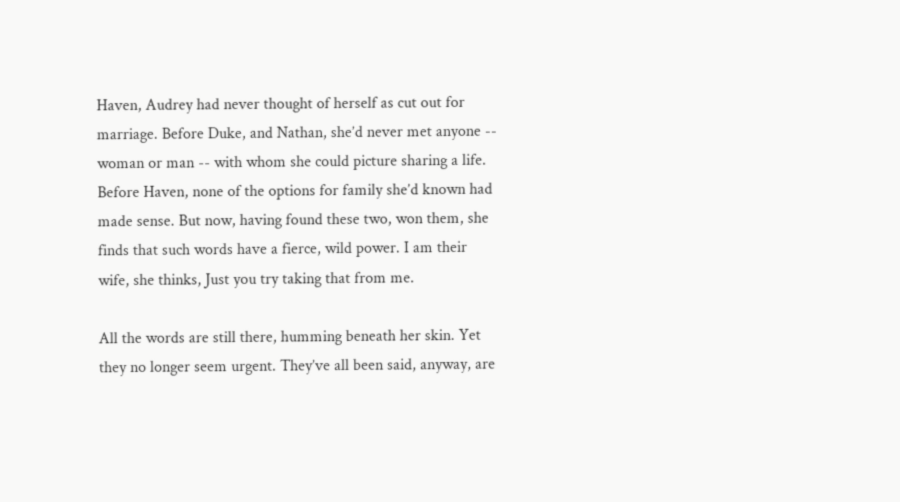Haven, Audrey had never thought of herself as cut out for marriage. Before Duke, and Nathan, she’d never met anyone -- woman or man -- with whom she could picture sharing a life. Before Haven, none of the options for family she’d known had made sense. But now, having found these two, won them, she finds that such words have a fierce, wild power. I am their wife, she thinks, Just you try taking that from me.

All the words are still there, humming beneath her skin. Yet they no longer seem urgent. They’ve all been said, anyway, are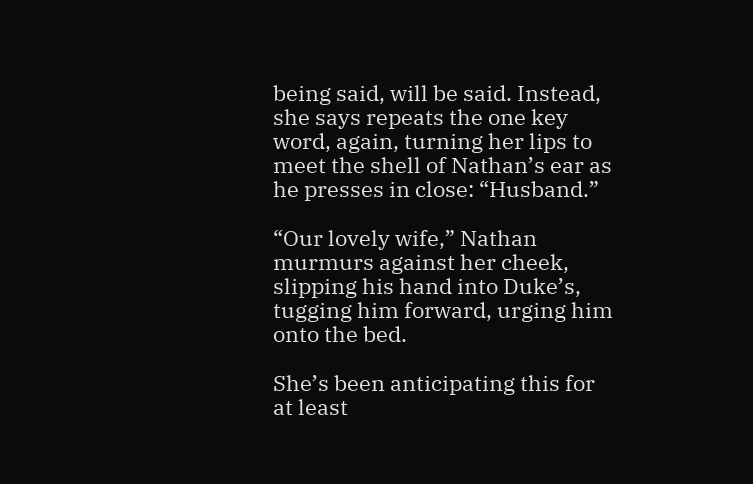being said, will be said. Instead, she says repeats the one key word, again, turning her lips to meet the shell of Nathan’s ear as he presses in close: “Husband.”

“Our lovely wife,” Nathan murmurs against her cheek, slipping his hand into Duke’s, tugging him forward, urging him onto the bed.

She’s been anticipating this for at least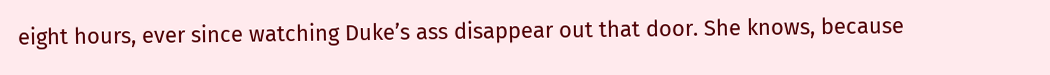eight hours, ever since watching Duke’s ass disappear out that door. She knows, because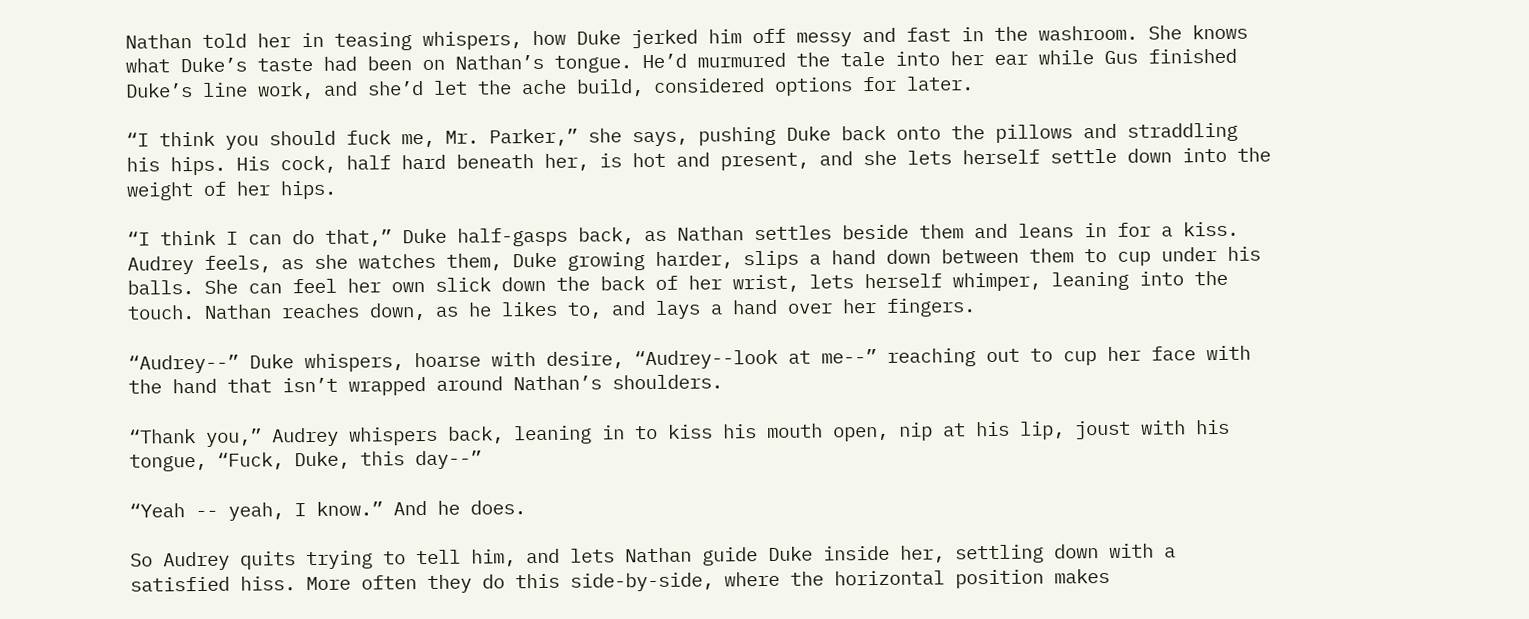Nathan told her in teasing whispers, how Duke jerked him off messy and fast in the washroom. She knows what Duke’s taste had been on Nathan’s tongue. He’d murmured the tale into her ear while Gus finished Duke’s line work, and she’d let the ache build, considered options for later.

“I think you should fuck me, Mr. Parker,” she says, pushing Duke back onto the pillows and straddling his hips. His cock, half hard beneath her, is hot and present, and she lets herself settle down into the weight of her hips.

“I think I can do that,” Duke half-gasps back, as Nathan settles beside them and leans in for a kiss. Audrey feels, as she watches them, Duke growing harder, slips a hand down between them to cup under his balls. She can feel her own slick down the back of her wrist, lets herself whimper, leaning into the touch. Nathan reaches down, as he likes to, and lays a hand over her fingers.

“Audrey--” Duke whispers, hoarse with desire, “Audrey--look at me--” reaching out to cup her face with the hand that isn’t wrapped around Nathan’s shoulders.

“Thank you,” Audrey whispers back, leaning in to kiss his mouth open, nip at his lip, joust with his tongue, “Fuck, Duke, this day--”

“Yeah -- yeah, I know.” And he does.

So Audrey quits trying to tell him, and lets Nathan guide Duke inside her, settling down with a satisfied hiss. More often they do this side-by-side, where the horizontal position makes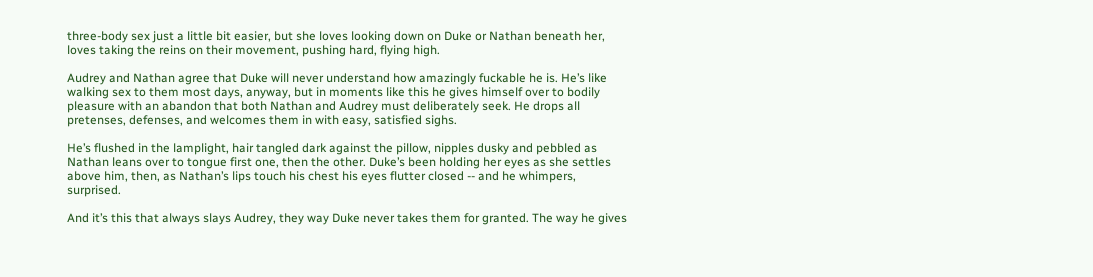three-body sex just a little bit easier, but she loves looking down on Duke or Nathan beneath her, loves taking the reins on their movement, pushing hard, flying high.

Audrey and Nathan agree that Duke will never understand how amazingly fuckable he is. He’s like walking sex to them most days, anyway, but in moments like this he gives himself over to bodily pleasure with an abandon that both Nathan and Audrey must deliberately seek. He drops all pretenses, defenses, and welcomes them in with easy, satisfied sighs.

He’s flushed in the lamplight, hair tangled dark against the pillow, nipples dusky and pebbled as Nathan leans over to tongue first one, then the other. Duke’s been holding her eyes as she settles above him, then, as Nathan’s lips touch his chest his eyes flutter closed -- and he whimpers, surprised.

And it’s this that always slays Audrey, they way Duke never takes them for granted. The way he gives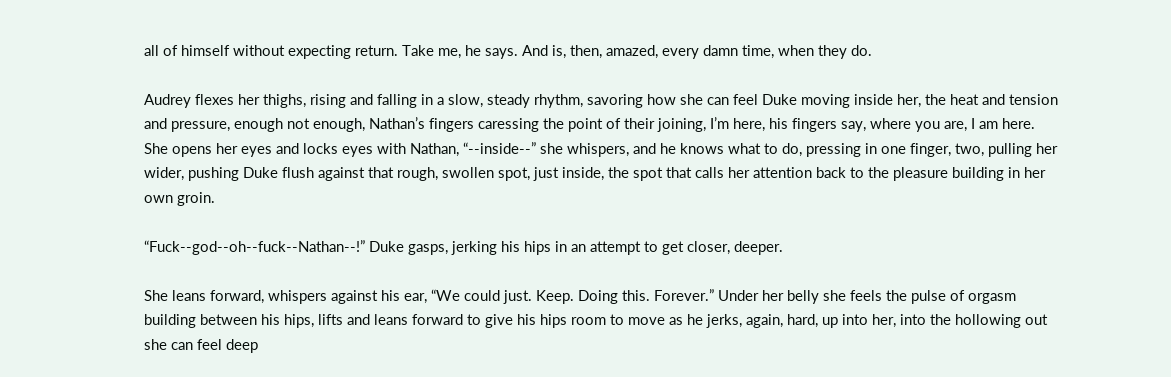all of himself without expecting return. Take me, he says. And is, then, amazed, every damn time, when they do.

Audrey flexes her thighs, rising and falling in a slow, steady rhythm, savoring how she can feel Duke moving inside her, the heat and tension and pressure, enough not enough, Nathan’s fingers caressing the point of their joining, I’m here, his fingers say, where you are, I am here. She opens her eyes and locks eyes with Nathan, “--inside--” she whispers, and he knows what to do, pressing in one finger, two, pulling her wider, pushing Duke flush against that rough, swollen spot, just inside, the spot that calls her attention back to the pleasure building in her own groin.

“Fuck--god--oh--fuck--Nathan--!” Duke gasps, jerking his hips in an attempt to get closer, deeper.

She leans forward, whispers against his ear, “We could just. Keep. Doing this. Forever.” Under her belly she feels the pulse of orgasm building between his hips, lifts and leans forward to give his hips room to move as he jerks, again, hard, up into her, into the hollowing out she can feel deep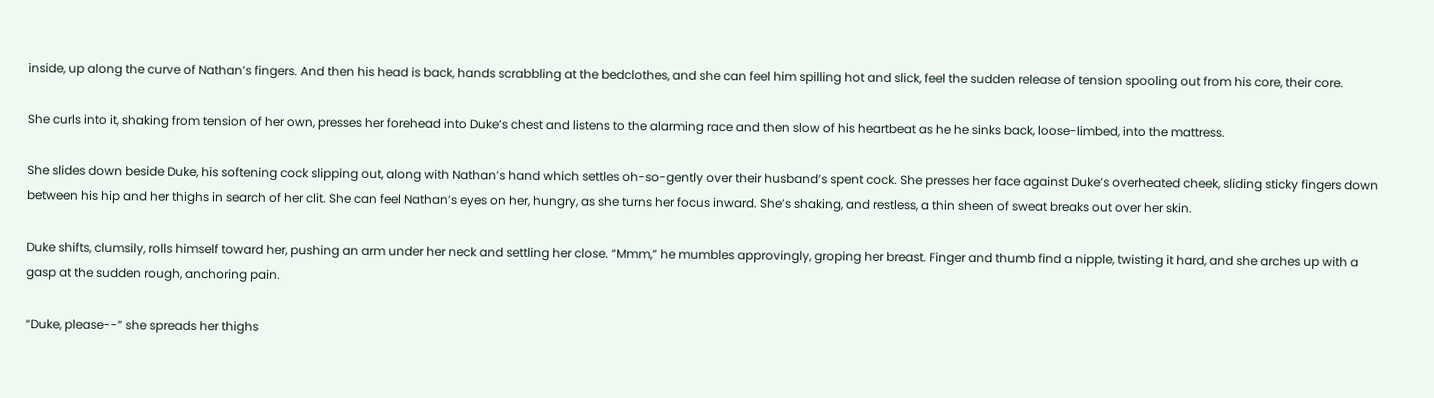inside, up along the curve of Nathan’s fingers. And then his head is back, hands scrabbling at the bedclothes, and she can feel him spilling hot and slick, feel the sudden release of tension spooling out from his core, their core.

She curls into it, shaking from tension of her own, presses her forehead into Duke’s chest and listens to the alarming race and then slow of his heartbeat as he he sinks back, loose-limbed, into the mattress.

She slides down beside Duke, his softening cock slipping out, along with Nathan’s hand which settles oh-so-gently over their husband’s spent cock. She presses her face against Duke’s overheated cheek, sliding sticky fingers down between his hip and her thighs in search of her clit. She can feel Nathan’s eyes on her, hungry, as she turns her focus inward. She’s shaking, and restless, a thin sheen of sweat breaks out over her skin.

Duke shifts, clumsily, rolls himself toward her, pushing an arm under her neck and settling her close. “Mmm,” he mumbles approvingly, groping her breast. Finger and thumb find a nipple, twisting it hard, and she arches up with a gasp at the sudden rough, anchoring pain.

“Duke, please--” she spreads her thighs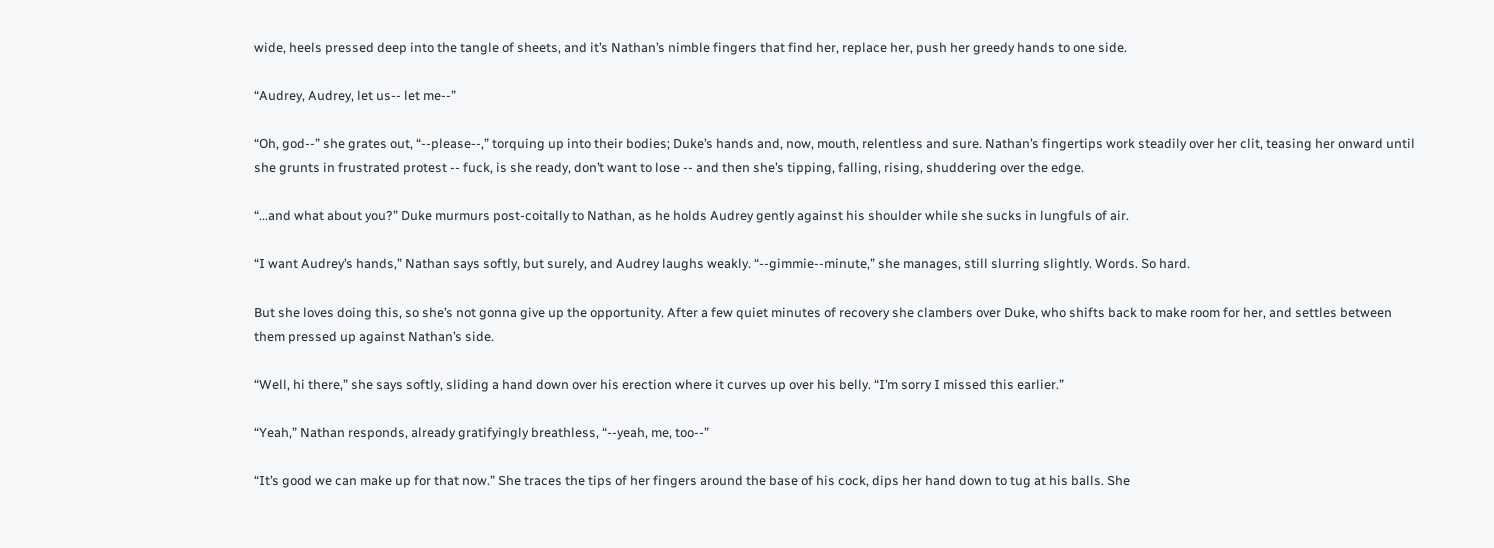wide, heels pressed deep into the tangle of sheets, and it’s Nathan’s nimble fingers that find her, replace her, push her greedy hands to one side.

“Audrey, Audrey, let us-- let me--”

“Oh, god--” she grates out, “--please--,” torquing up into their bodies; Duke’s hands and, now, mouth, relentless and sure. Nathan’s fingertips work steadily over her clit, teasing her onward until she grunts in frustrated protest -- fuck, is she ready, don’t want to lose -- and then she’s tipping, falling, rising, shuddering over the edge.

“...and what about you?” Duke murmurs post-coitally to Nathan, as he holds Audrey gently against his shoulder while she sucks in lungfuls of air.

“I want Audrey’s hands,” Nathan says softly, but surely, and Audrey laughs weakly. “--gimmie--minute,” she manages, still slurring slightly. Words. So hard.

But she loves doing this, so she’s not gonna give up the opportunity. After a few quiet minutes of recovery she clambers over Duke, who shifts back to make room for her, and settles between them pressed up against Nathan’s side.

“Well, hi there,” she says softly, sliding a hand down over his erection where it curves up over his belly. “I’m sorry I missed this earlier.”

“Yeah,” Nathan responds, already gratifyingly breathless, “--yeah, me, too--”

“It’s good we can make up for that now.” She traces the tips of her fingers around the base of his cock, dips her hand down to tug at his balls. She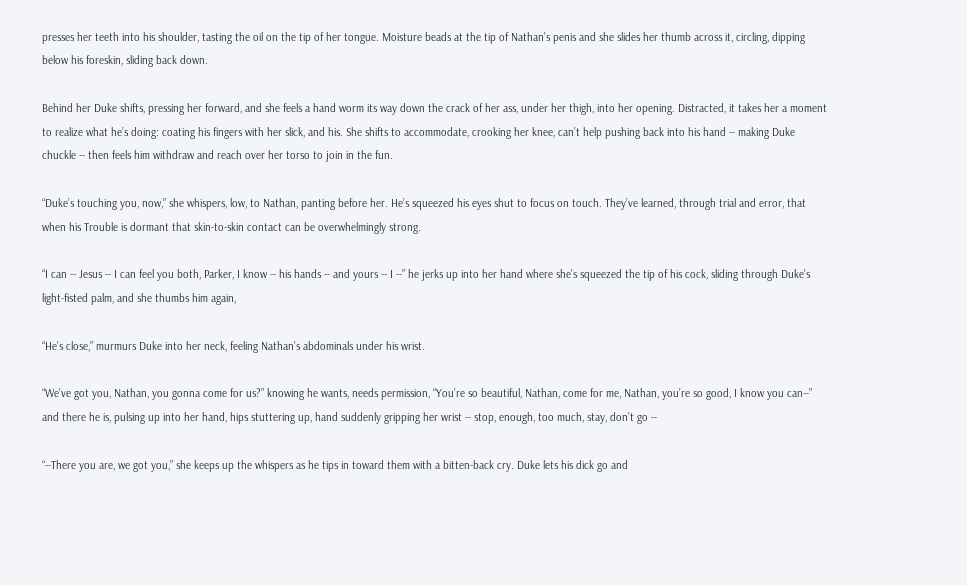presses her teeth into his shoulder, tasting the oil on the tip of her tongue. Moisture beads at the tip of Nathan’s penis and she slides her thumb across it, circling, dipping below his foreskin, sliding back down.

Behind her Duke shifts, pressing her forward, and she feels a hand worm its way down the crack of her ass, under her thigh, into her opening. Distracted, it takes her a moment to realize what he’s doing: coating his fingers with her slick, and his. She shifts to accommodate, crooking her knee, can’t help pushing back into his hand -- making Duke chuckle -- then feels him withdraw and reach over her torso to join in the fun.

“Duke’s touching you, now,” she whispers, low, to Nathan, panting before her. He’s squeezed his eyes shut to focus on touch. They’ve learned, through trial and error, that when his Trouble is dormant that skin-to-skin contact can be overwhelmingly strong.

“I can -- Jesus -- I can feel you both, Parker, I know -- his hands -- and yours -- I --” he jerks up into her hand where she’s squeezed the tip of his cock, sliding through Duke’s light-fisted palm, and she thumbs him again,

“He’s close,” murmurs Duke into her neck, feeling Nathan’s abdominals under his wrist.

“We’ve got you, Nathan, you gonna come for us?” knowing he wants, needs permission, “You’re so beautiful, Nathan, come for me, Nathan, you’re so good, I know you can--” and there he is, pulsing up into her hand, hips stuttering up, hand suddenly gripping her wrist -- stop, enough, too much, stay, don’t go --

“--There you are, we got you,” she keeps up the whispers as he tips in toward them with a bitten-back cry. Duke lets his dick go and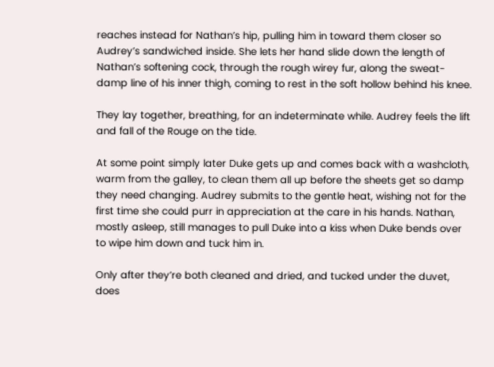reaches instead for Nathan’s hip, pulling him in toward them closer so Audrey’s sandwiched inside. She lets her hand slide down the length of Nathan’s softening cock, through the rough wirey fur, along the sweat-damp line of his inner thigh, coming to rest in the soft hollow behind his knee.

They lay together, breathing, for an indeterminate while. Audrey feels the lift and fall of the Rouge on the tide.

At some point simply later Duke gets up and comes back with a washcloth, warm from the galley, to clean them all up before the sheets get so damp they need changing. Audrey submits to the gentle heat, wishing not for the first time she could purr in appreciation at the care in his hands. Nathan, mostly asleep, still manages to pull Duke into a kiss when Duke bends over to wipe him down and tuck him in.

Only after they’re both cleaned and dried, and tucked under the duvet, does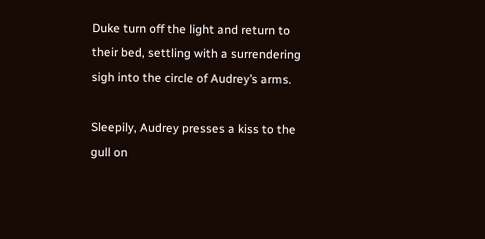Duke turn off the light and return to their bed, settling with a surrendering sigh into the circle of Audrey’s arms.

Sleepily, Audrey presses a kiss to the gull on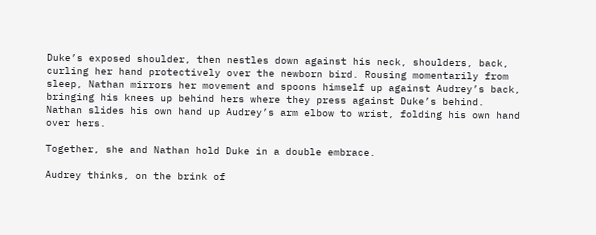Duke’s exposed shoulder, then nestles down against his neck, shoulders, back, curling her hand protectively over the newborn bird. Rousing momentarily from sleep, Nathan mirrors her movement and spoons himself up against Audrey’s back, bringing his knees up behind hers where they press against Duke’s behind. Nathan slides his own hand up Audrey’s arm elbow to wrist, folding his own hand over hers.

Together, she and Nathan hold Duke in a double embrace.

Audrey thinks, on the brink of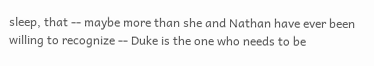sleep, that -- maybe more than she and Nathan have ever been willing to recognize -- Duke is the one who needs to be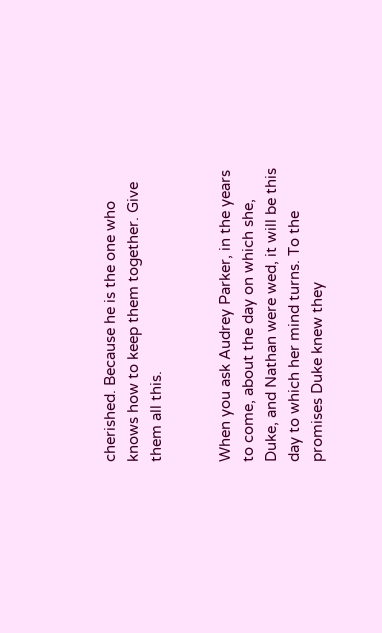cherished. Because he is the one who knows how to keep them together. Give them all this.


When you ask Audrey Parker, in the years to come, about the day on which she, Duke, and Nathan were wed, it will be this day to which her mind turns. To the promises Duke knew they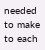needed to make to each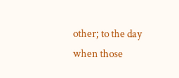other; to the day when those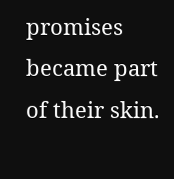promises became part of their skin.